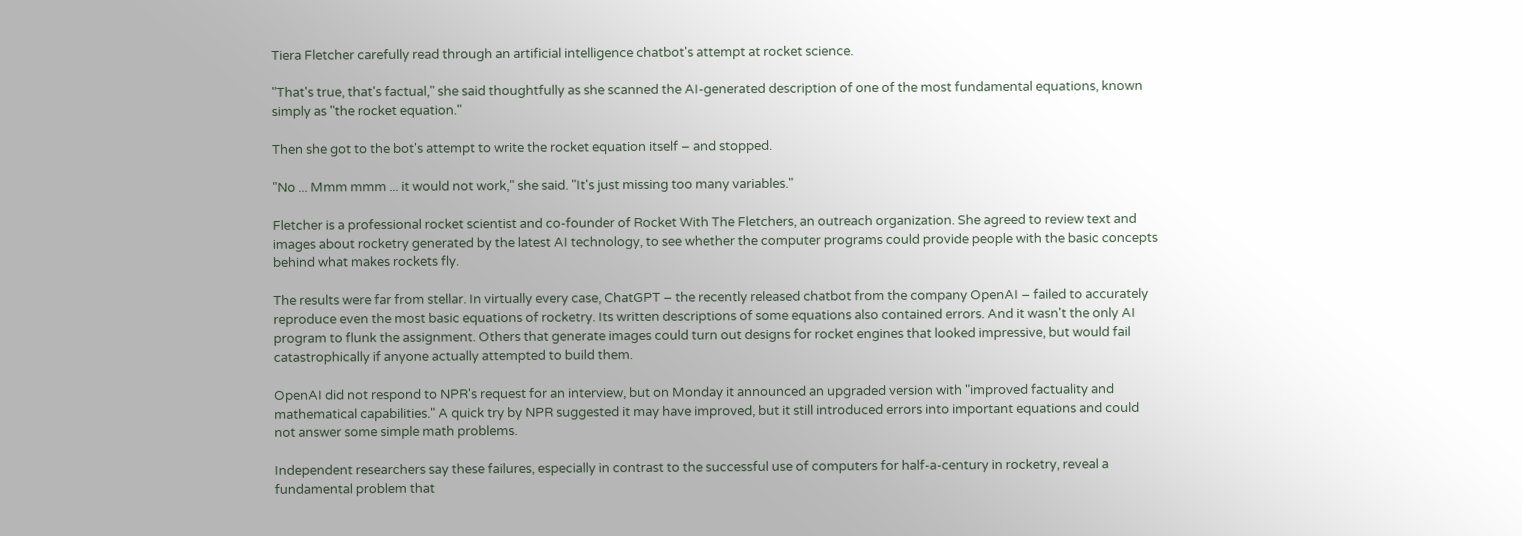Tiera Fletcher carefully read through an artificial intelligence chatbot's attempt at rocket science.

"That's true, that's factual," she said thoughtfully as she scanned the AI-generated description of one of the most fundamental equations, known simply as "the rocket equation."

Then she got to the bot's attempt to write the rocket equation itself – and stopped.

"No ... Mmm mmm ... it would not work," she said. "It's just missing too many variables."

Fletcher is a professional rocket scientist and co-founder of Rocket With The Fletchers, an outreach organization. She agreed to review text and images about rocketry generated by the latest AI technology, to see whether the computer programs could provide people with the basic concepts behind what makes rockets fly.

The results were far from stellar. In virtually every case, ChatGPT – the recently released chatbot from the company OpenAI – failed to accurately reproduce even the most basic equations of rocketry. Its written descriptions of some equations also contained errors. And it wasn't the only AI program to flunk the assignment. Others that generate images could turn out designs for rocket engines that looked impressive, but would fail catastrophically if anyone actually attempted to build them.

OpenAI did not respond to NPR's request for an interview, but on Monday it announced an upgraded version with "improved factuality and mathematical capabilities." A quick try by NPR suggested it may have improved, but it still introduced errors into important equations and could not answer some simple math problems.

Independent researchers say these failures, especially in contrast to the successful use of computers for half-a-century in rocketry, reveal a fundamental problem that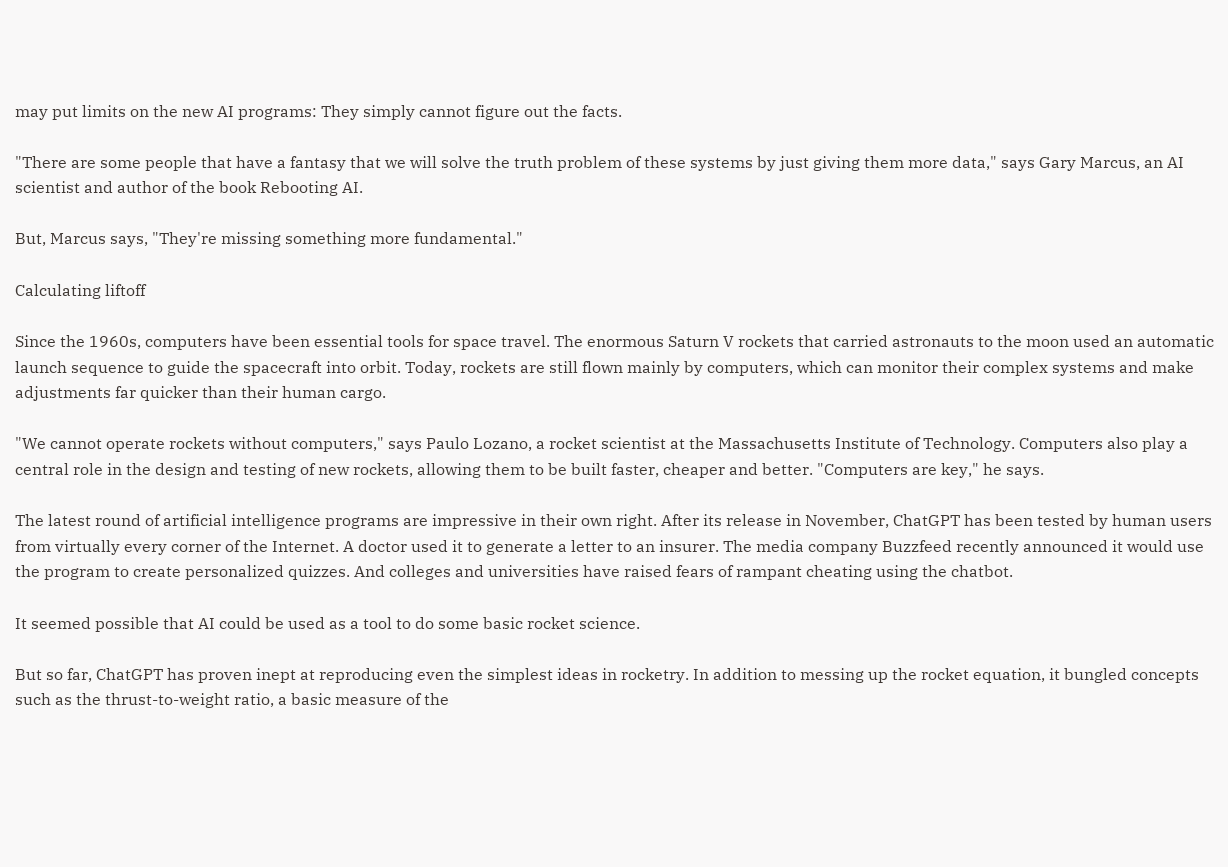may put limits on the new AI programs: They simply cannot figure out the facts.

"There are some people that have a fantasy that we will solve the truth problem of these systems by just giving them more data," says Gary Marcus, an AI scientist and author of the book Rebooting AI.

But, Marcus says, "They're missing something more fundamental."

Calculating liftoff

Since the 1960s, computers have been essential tools for space travel. The enormous Saturn V rockets that carried astronauts to the moon used an automatic launch sequence to guide the spacecraft into orbit. Today, rockets are still flown mainly by computers, which can monitor their complex systems and make adjustments far quicker than their human cargo.

"We cannot operate rockets without computers," says Paulo Lozano, a rocket scientist at the Massachusetts Institute of Technology. Computers also play a central role in the design and testing of new rockets, allowing them to be built faster, cheaper and better. "Computers are key," he says.

The latest round of artificial intelligence programs are impressive in their own right. After its release in November, ChatGPT has been tested by human users from virtually every corner of the Internet. A doctor used it to generate a letter to an insurer. The media company Buzzfeed recently announced it would use the program to create personalized quizzes. And colleges and universities have raised fears of rampant cheating using the chatbot.

It seemed possible that AI could be used as a tool to do some basic rocket science.

But so far, ChatGPT has proven inept at reproducing even the simplest ideas in rocketry. In addition to messing up the rocket equation, it bungled concepts such as the thrust-to-weight ratio, a basic measure of the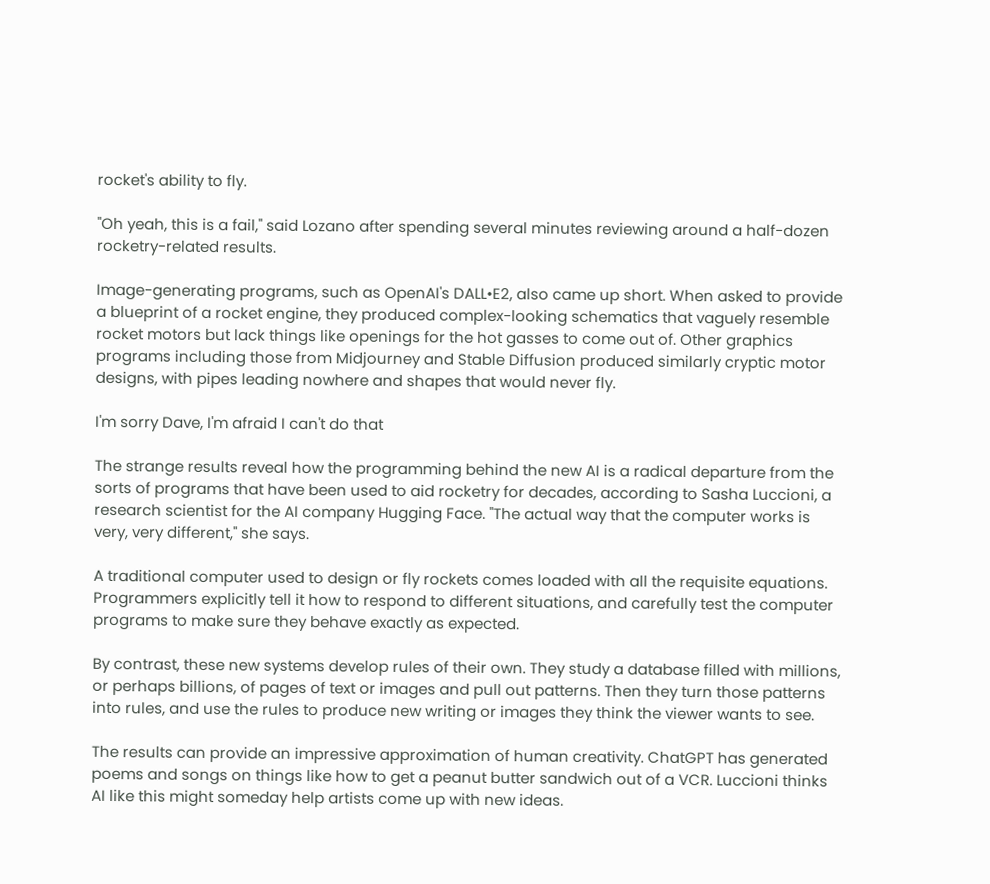rocket's ability to fly.

"Oh yeah, this is a fail," said Lozano after spending several minutes reviewing around a half-dozen rocketry-related results.

Image-generating programs, such as OpenAI's DALL•E2, also came up short. When asked to provide a blueprint of a rocket engine, they produced complex-looking schematics that vaguely resemble rocket motors but lack things like openings for the hot gasses to come out of. Other graphics programs including those from Midjourney and Stable Diffusion produced similarly cryptic motor designs, with pipes leading nowhere and shapes that would never fly.

I'm sorry Dave, I'm afraid I can't do that

The strange results reveal how the programming behind the new AI is a radical departure from the sorts of programs that have been used to aid rocketry for decades, according to Sasha Luccioni, a research scientist for the AI company Hugging Face. "The actual way that the computer works is very, very different," she says.

A traditional computer used to design or fly rockets comes loaded with all the requisite equations. Programmers explicitly tell it how to respond to different situations, and carefully test the computer programs to make sure they behave exactly as expected.

By contrast, these new systems develop rules of their own. They study a database filled with millions, or perhaps billions, of pages of text or images and pull out patterns. Then they turn those patterns into rules, and use the rules to produce new writing or images they think the viewer wants to see.

The results can provide an impressive approximation of human creativity. ChatGPT has generated poems and songs on things like how to get a peanut butter sandwich out of a VCR. Luccioni thinks AI like this might someday help artists come up with new ideas.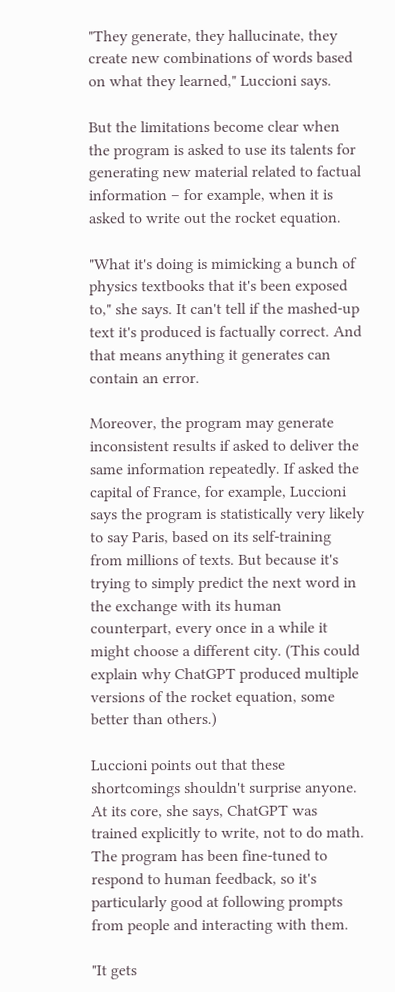"They generate, they hallucinate, they create new combinations of words based on what they learned," Luccioni says.

But the limitations become clear when the program is asked to use its talents for generating new material related to factual information – for example, when it is asked to write out the rocket equation.

"What it's doing is mimicking a bunch of physics textbooks that it's been exposed to," she says. It can't tell if the mashed-up text it's produced is factually correct. And that means anything it generates can contain an error.

Moreover, the program may generate inconsistent results if asked to deliver the same information repeatedly. If asked the capital of France, for example, Luccioni says the program is statistically very likely to say Paris, based on its self-training from millions of texts. But because it's trying to simply predict the next word in the exchange with its human counterpart, every once in a while it might choose a different city. (This could explain why ChatGPT produced multiple versions of the rocket equation, some better than others.)

Luccioni points out that these shortcomings shouldn't surprise anyone. At its core, she says, ChatGPT was trained explicitly to write, not to do math. The program has been fine-tuned to respond to human feedback, so it's particularly good at following prompts from people and interacting with them.

"It gets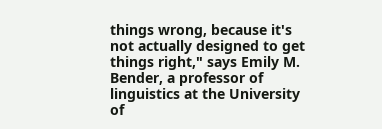things wrong, because it's not actually designed to get things right," says Emily M. Bender, a professor of linguistics at the University of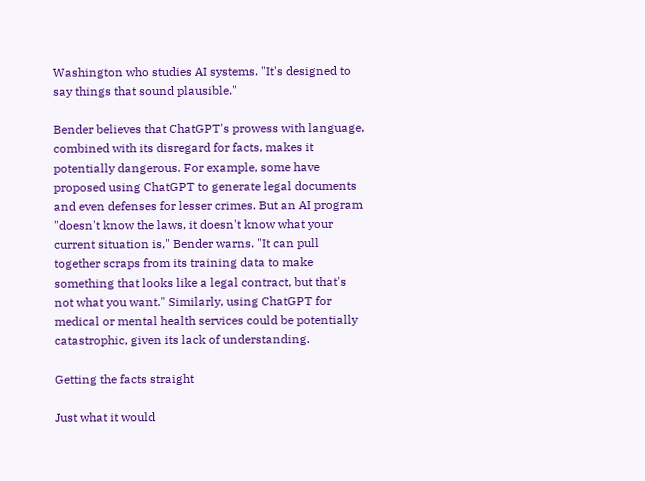Washington who studies AI systems. "It's designed to say things that sound plausible."

Bender believes that ChatGPT's prowess with language, combined with its disregard for facts, makes it potentially dangerous. For example, some have proposed using ChatGPT to generate legal documents and even defenses for lesser crimes. But an AI program "doesn't know the laws, it doesn't know what your current situation is," Bender warns. "It can pull together scraps from its training data to make something that looks like a legal contract, but that's not what you want." Similarly, using ChatGPT for medical or mental health services could be potentially catastrophic, given its lack of understanding.

Getting the facts straight

Just what it would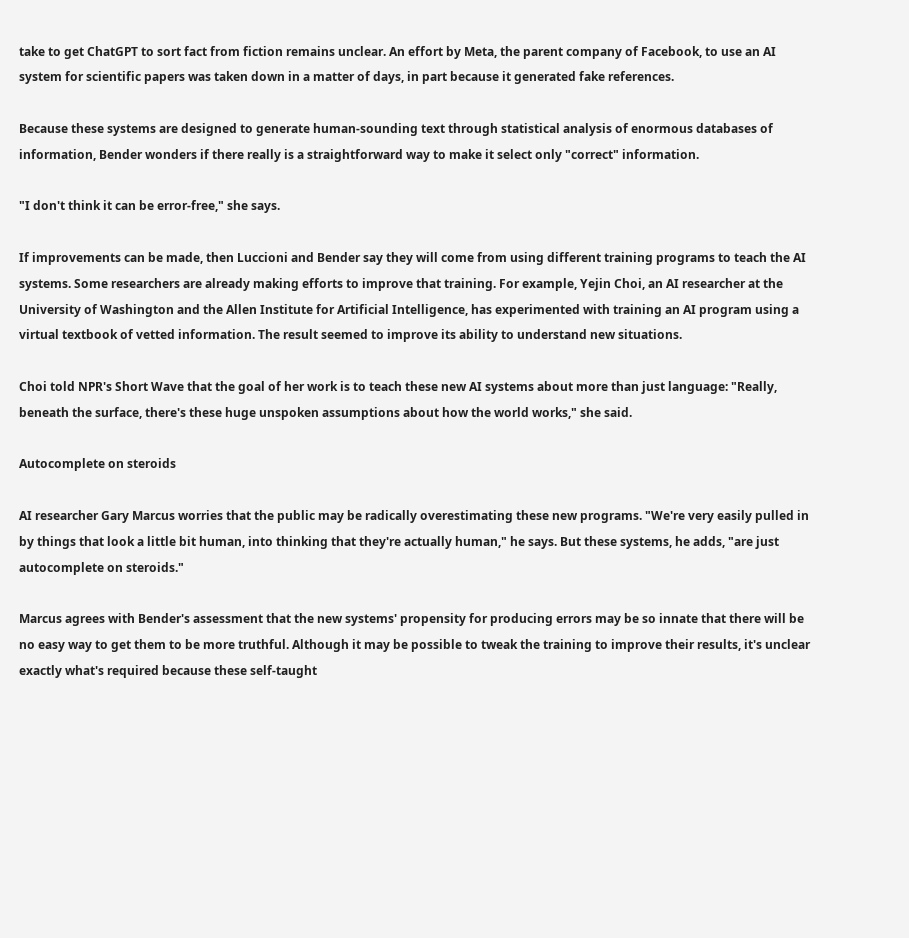take to get ChatGPT to sort fact from fiction remains unclear. An effort by Meta, the parent company of Facebook, to use an AI system for scientific papers was taken down in a matter of days, in part because it generated fake references.

Because these systems are designed to generate human-sounding text through statistical analysis of enormous databases of information, Bender wonders if there really is a straightforward way to make it select only "correct" information.

"I don't think it can be error-free," she says.

If improvements can be made, then Luccioni and Bender say they will come from using different training programs to teach the AI systems. Some researchers are already making efforts to improve that training. For example, Yejin Choi, an AI researcher at the University of Washington and the Allen Institute for Artificial Intelligence, has experimented with training an AI program using a virtual textbook of vetted information. The result seemed to improve its ability to understand new situations.

Choi told NPR's Short Wave that the goal of her work is to teach these new AI systems about more than just language: "Really, beneath the surface, there's these huge unspoken assumptions about how the world works," she said.

Autocomplete on steroids

AI researcher Gary Marcus worries that the public may be radically overestimating these new programs. "We're very easily pulled in by things that look a little bit human, into thinking that they're actually human," he says. But these systems, he adds, "are just autocomplete on steroids."

Marcus agrees with Bender's assessment that the new systems' propensity for producing errors may be so innate that there will be no easy way to get them to be more truthful. Although it may be possible to tweak the training to improve their results, it's unclear exactly what's required because these self-taught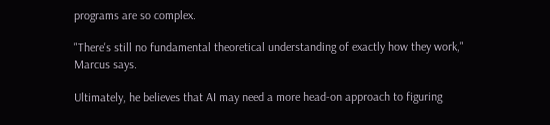programs are so complex.

"There's still no fundamental theoretical understanding of exactly how they work," Marcus says.

Ultimately, he believes that AI may need a more head-on approach to figuring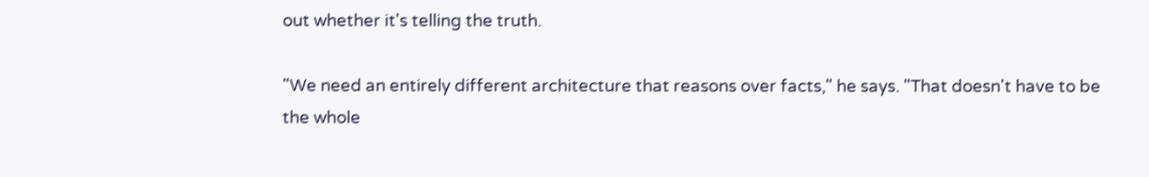out whether it's telling the truth.

"We need an entirely different architecture that reasons over facts," he says. "That doesn't have to be the whole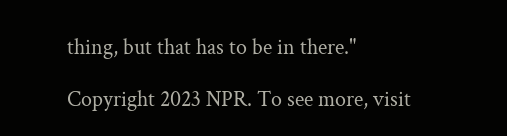thing, but that has to be in there."

Copyright 2023 NPR. To see more, visit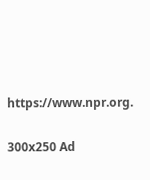https://www.npr.org.

300x250 Ad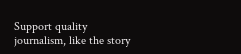Support quality journalism, like the story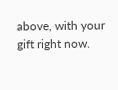above, with your gift right now.